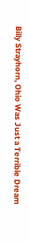Billy Strayhorn, Ohio Was Just a Terrible Dream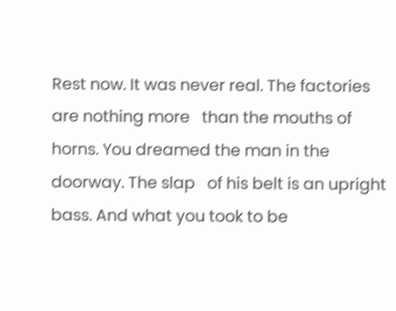Rest now. It was never real. The factories are nothing more   than the mouths of horns. You dreamed the man in the doorway. The slap   of his belt is an upright bass. And what you took to be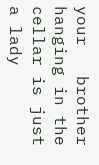your   brother hanging in the cellar is just a lady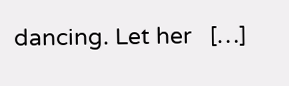dancing. Let her   […]